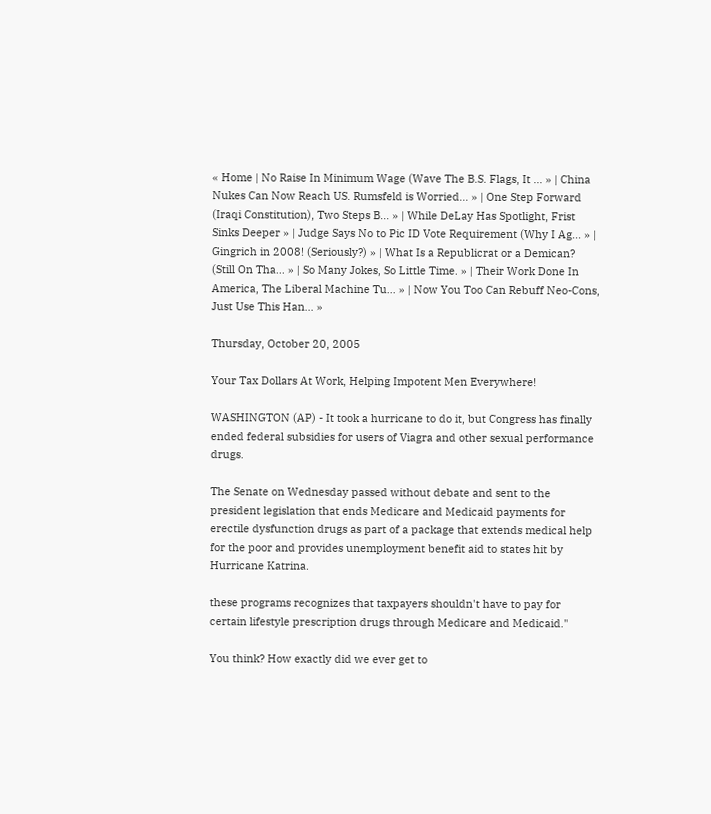« Home | No Raise In Minimum Wage (Wave The B.S. Flags, It ... » | China Nukes Can Now Reach US. Rumsfeld is Worried... » | One Step Forward (Iraqi Constitution), Two Steps B... » | While DeLay Has Spotlight, Frist Sinks Deeper » | Judge Says No to Pic ID Vote Requirement (Why I Ag... » | Gingrich in 2008! (Seriously?) » | What Is a Republicrat or a Demican? (Still On Tha... » | So Many Jokes, So Little Time. » | Their Work Done In America, The Liberal Machine Tu... » | Now You Too Can Rebuff Neo-Cons, Just Use This Han... »

Thursday, October 20, 2005

Your Tax Dollars At Work, Helping Impotent Men Everywhere!

WASHINGTON (AP) - It took a hurricane to do it, but Congress has finally ended federal subsidies for users of Viagra and other sexual performance drugs.

The Senate on Wednesday passed without debate and sent to the president legislation that ends Medicare and Medicaid payments for erectile dysfunction drugs as part of a package that extends medical help for the poor and provides unemployment benefit aid to states hit by Hurricane Katrina.

these programs recognizes that taxpayers shouldn't have to pay for certain lifestyle prescription drugs through Medicare and Medicaid."

You think? How exactly did we ever get to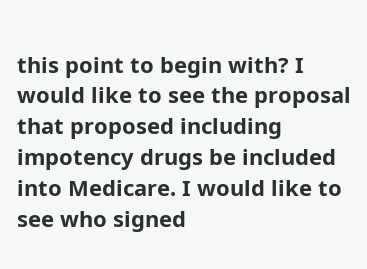this point to begin with? I would like to see the proposal that proposed including impotency drugs be included into Medicare. I would like to see who signed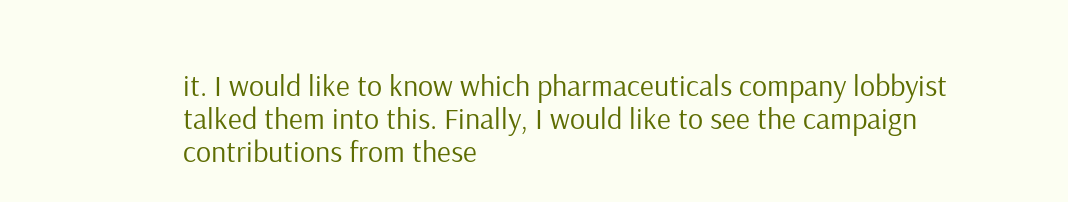it. I would like to know which pharmaceuticals company lobbyist talked them into this. Finally, I would like to see the campaign contributions from these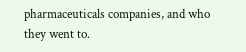pharmaceuticals companies, and who they went to.